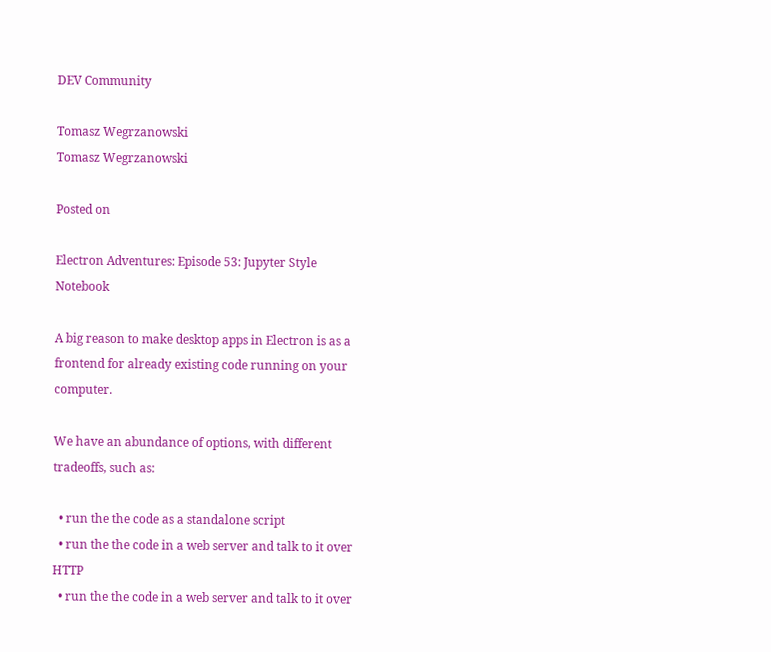DEV Community

Tomasz Wegrzanowski
Tomasz Wegrzanowski

Posted on

Electron Adventures: Episode 53: Jupyter Style Notebook

A big reason to make desktop apps in Electron is as a frontend for already existing code running on your computer.

We have an abundance of options, with different tradeoffs, such as:

  • run the the code as a standalone script
  • run the the code in a web server and talk to it over HTTP
  • run the the code in a web server and talk to it over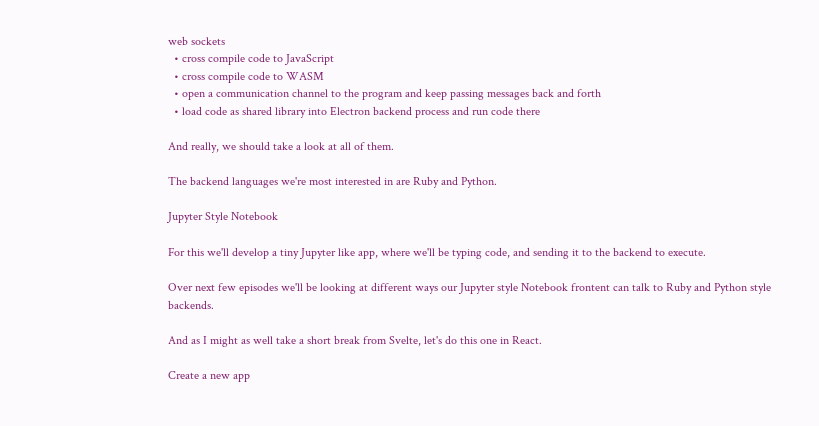web sockets
  • cross compile code to JavaScript
  • cross compile code to WASM
  • open a communication channel to the program and keep passing messages back and forth
  • load code as shared library into Electron backend process and run code there

And really, we should take a look at all of them.

The backend languages we're most interested in are Ruby and Python.

Jupyter Style Notebook

For this we'll develop a tiny Jupyter like app, where we'll be typing code, and sending it to the backend to execute.

Over next few episodes we'll be looking at different ways our Jupyter style Notebook frontent can talk to Ruby and Python style backends.

And as I might as well take a short break from Svelte, let's do this one in React.

Create a new app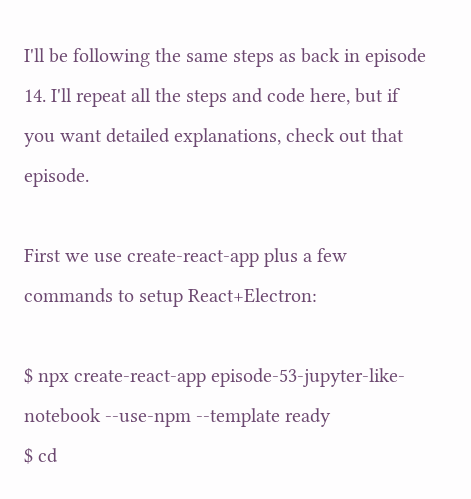I'll be following the same steps as back in episode 14. I'll repeat all the steps and code here, but if you want detailed explanations, check out that episode.

First we use create-react-app plus a few commands to setup React+Electron:

$ npx create-react-app episode-53-jupyter-like-notebook --use-npm --template ready
$ cd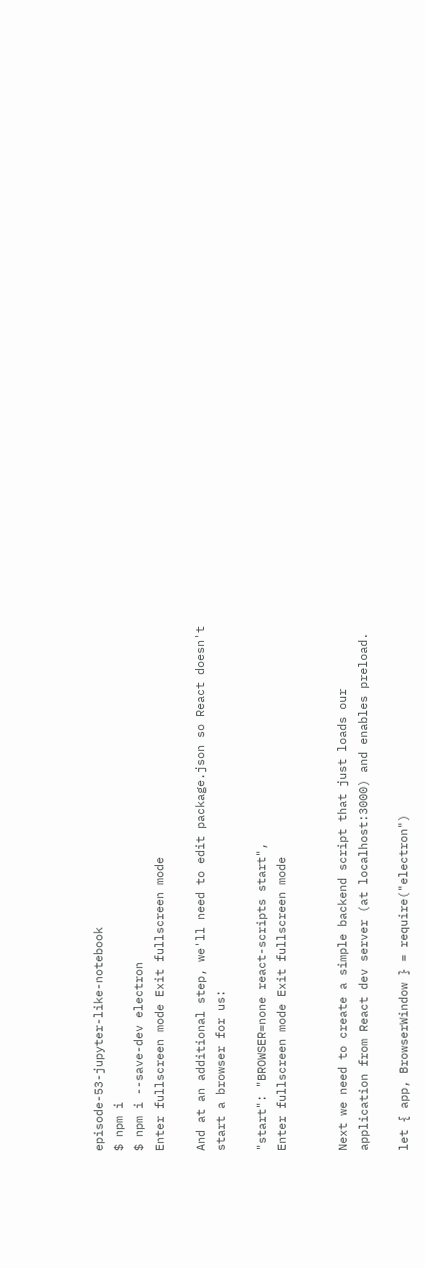episode-53-jupyter-like-notebook
$ npm i
$ npm i --save-dev electron
Enter fullscreen mode Exit fullscreen mode

And at an additional step, we'll need to edit package.json so React doesn't start a browser for us:

"start": "BROWSER=none react-scripts start",
Enter fullscreen mode Exit fullscreen mode


Next we need to create a simple backend script that just loads our application from React dev server (at localhost:3000) and enables preload.

let { app, BrowserWindow } = require("electron")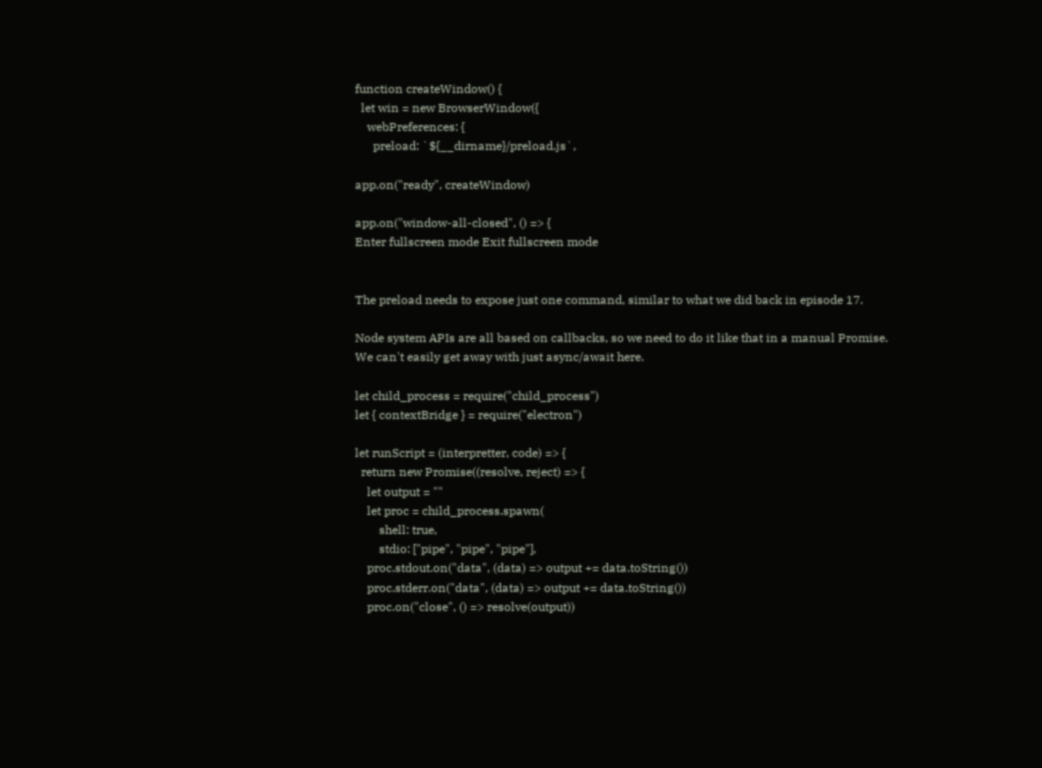function createWindow() {
  let win = new BrowserWindow({
    webPreferences: {
      preload: `${__dirname}/preload.js`,

app.on("ready", createWindow)

app.on("window-all-closed", () => {
Enter fullscreen mode Exit fullscreen mode


The preload needs to expose just one command, similar to what we did back in episode 17.

Node system APIs are all based on callbacks, so we need to do it like that in a manual Promise. We can't easily get away with just async/await here.

let child_process = require("child_process")
let { contextBridge } = require("electron")

let runScript = (interpretter, code) => {
  return new Promise((resolve, reject) => {
    let output = ""
    let proc = child_process.spawn(
        shell: true,
        stdio: ["pipe", "pipe", "pipe"],
    proc.stdout.on("data", (data) => output += data.toString())
    proc.stderr.on("data", (data) => output += data.toString())
    proc.on("close", () => resolve(output))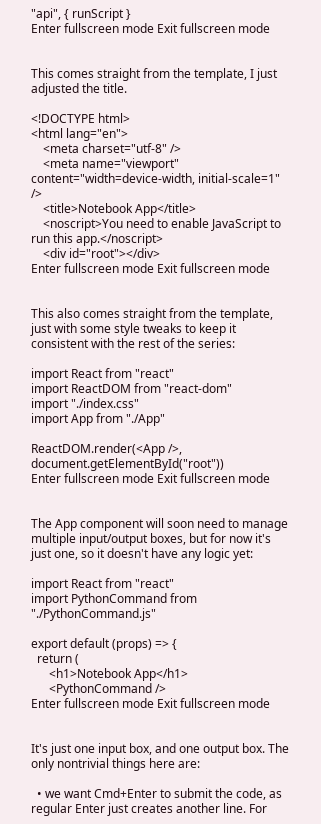"api", { runScript }
Enter fullscreen mode Exit fullscreen mode


This comes straight from the template, I just adjusted the title.

<!DOCTYPE html>
<html lang="en">
    <meta charset="utf-8" />
    <meta name="viewport" content="width=device-width, initial-scale=1" />
    <title>Notebook App</title>
    <noscript>You need to enable JavaScript to run this app.</noscript>
    <div id="root"></div>
Enter fullscreen mode Exit fullscreen mode


This also comes straight from the template, just with some style tweaks to keep it consistent with the rest of the series:

import React from "react"
import ReactDOM from "react-dom"
import "./index.css"
import App from "./App"

ReactDOM.render(<App />, document.getElementById("root"))
Enter fullscreen mode Exit fullscreen mode


The App component will soon need to manage multiple input/output boxes, but for now it's just one, so it doesn't have any logic yet:

import React from "react"
import PythonCommand from "./PythonCommand.js"

export default (props) => {
  return (
      <h1>Notebook App</h1>
      <PythonCommand />
Enter fullscreen mode Exit fullscreen mode


It's just one input box, and one output box. The only nontrivial things here are:

  • we want Cmd+Enter to submit the code, as regular Enter just creates another line. For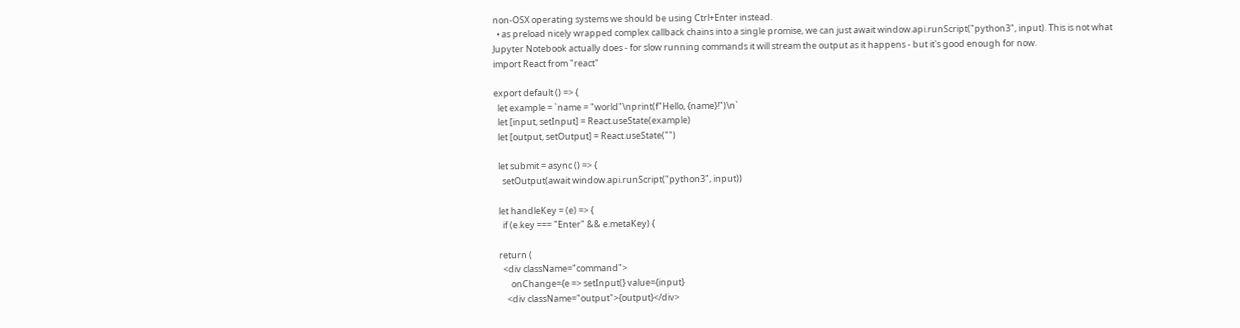non-OSX operating systems we should be using Ctrl+Enter instead.
  • as preload nicely wrapped complex callback chains into a single promise, we can just await window.api.runScript("python3", input). This is not what Jupyter Notebook actually does - for slow running commands it will stream the output as it happens - but it's good enough for now.
import React from "react"

export default () => {
  let example = `name = "world"\nprint(f"Hello, {name}!")\n`
  let [input, setInput] = React.useState(example)
  let [output, setOutput] = React.useState("")

  let submit = async () => {
    setOutput(await window.api.runScript("python3", input))

  let handleKey = (e) => {
    if (e.key === "Enter" && e.metaKey) {

  return (
    <div className="command">
        onChange={e => setInput(} value={input}
      <div className="output">{output}</div>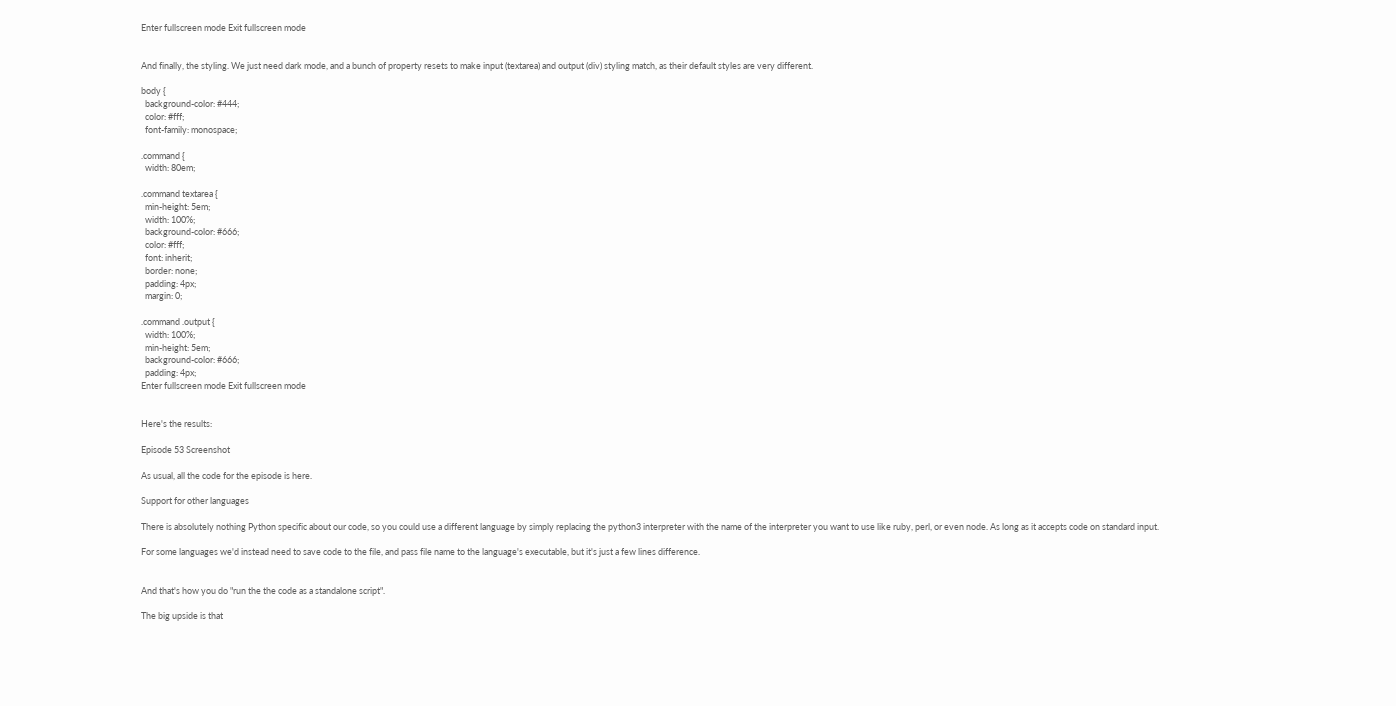Enter fullscreen mode Exit fullscreen mode


And finally, the styling. We just need dark mode, and a bunch of property resets to make input (textarea) and output (div) styling match, as their default styles are very different.

body {
  background-color: #444;
  color: #fff;
  font-family: monospace;

.command {
  width: 80em;

.command textarea {
  min-height: 5em;
  width: 100%;
  background-color: #666;
  color: #fff;
  font: inherit;
  border: none;
  padding: 4px;
  margin: 0;

.command .output {
  width: 100%;
  min-height: 5em;
  background-color: #666;
  padding: 4px;
Enter fullscreen mode Exit fullscreen mode


Here's the results:

Episode 53 Screenshot

As usual, all the code for the episode is here.

Support for other languages

There is absolutely nothing Python specific about our code, so you could use a different language by simply replacing the python3 interpreter with the name of the interpreter you want to use like ruby, perl, or even node. As long as it accepts code on standard input.

For some languages we'd instead need to save code to the file, and pass file name to the language's executable, but it's just a few lines difference.


And that's how you do "run the the code as a standalone script".

The big upside is that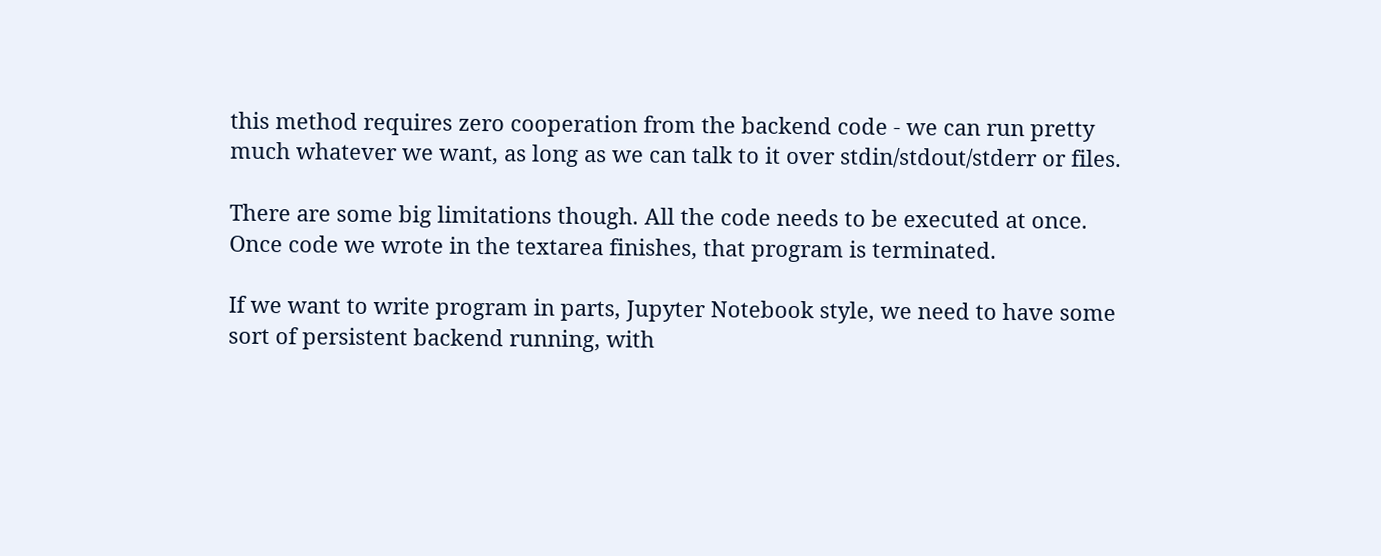this method requires zero cooperation from the backend code - we can run pretty much whatever we want, as long as we can talk to it over stdin/stdout/stderr or files.

There are some big limitations though. All the code needs to be executed at once. Once code we wrote in the textarea finishes, that program is terminated.

If we want to write program in parts, Jupyter Notebook style, we need to have some sort of persistent backend running, with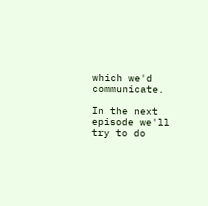which we'd communicate.

In the next episode we'll try to do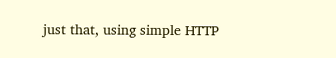just that, using simple HTTP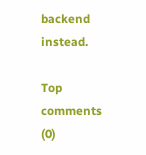backend instead.

Top comments (0)